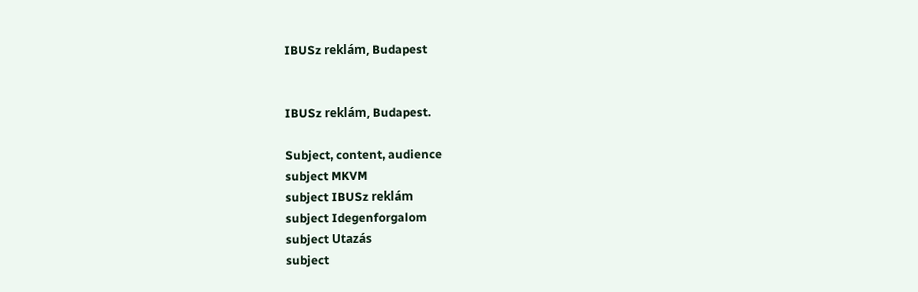IBUSz reklám, Budapest


IBUSz reklám, Budapest.

Subject, content, audience
subject MKVM
subject IBUSz reklám
subject Idegenforgalom
subject Utazás
subject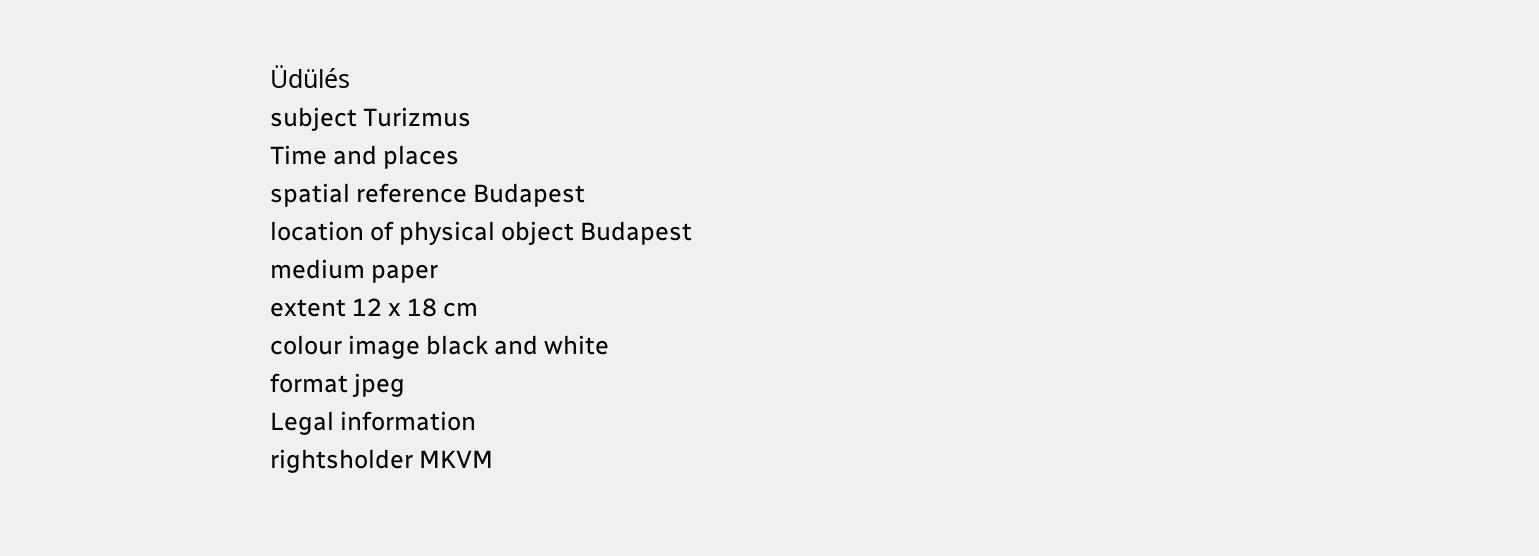Üdülés
subject Turizmus
Time and places
spatial reference Budapest
location of physical object Budapest
medium paper
extent 12 x 18 cm
colour image black and white
format jpeg
Legal information
rightsholder MKVM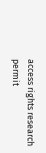access rights research permit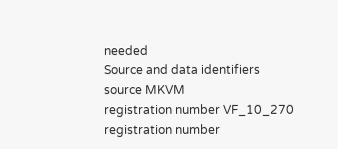needed
Source and data identifiers
source MKVM
registration number VF_10_270
registration number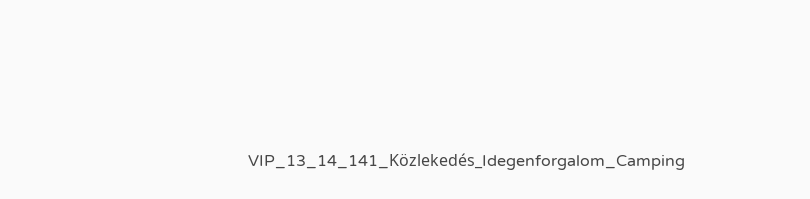VIP_13_14_141_Közlekedés_Idegenforgalom_Camping